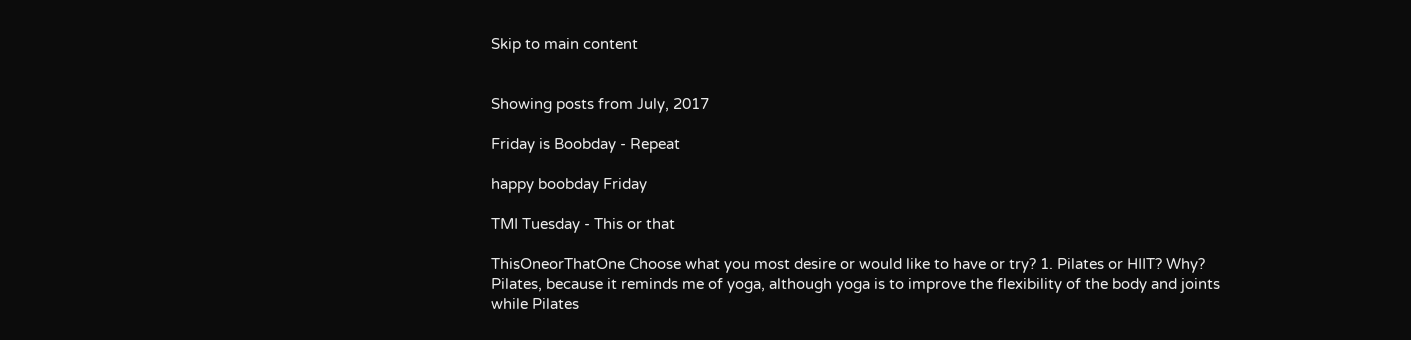Skip to main content


Showing posts from July, 2017

Friday is Boobday - Repeat

happy boobday Friday

TMI Tuesday - This or that

ThisOneorThatOne Choose what you most desire or would like to have or try? 1. Pilates or HIIT? Why?
Pilates, because it reminds me of yoga, although yoga is to improve the flexibility of the body and joints while Pilates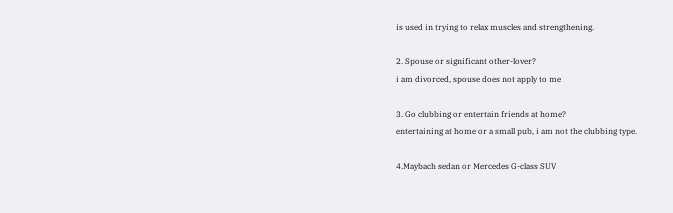is used in trying to relax muscles and strengthening.

2. Spouse or significant other-lover?
i am divorced, spouse does not apply to me

3. Go clubbing or entertain friends at home?
entertaining at home or a small pub, i am not the clubbing type.

4.Maybach sedan or Mercedes G-class SUV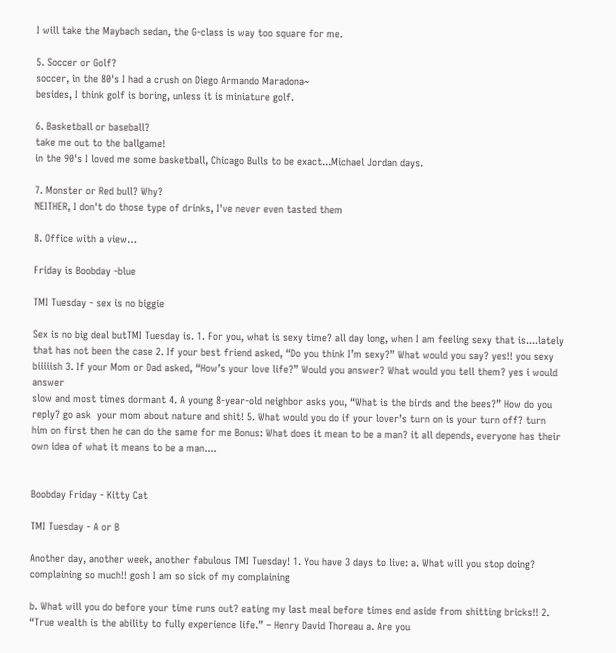I will take the Maybach sedan, the G-class is way too square for me.

5. Soccer or Golf?
soccer, in the 80's I had a crush on Diego Armando Maradona~
besides, I think golf is boring, unless it is miniature golf.

6. Basketball or baseball?
take me out to the ballgame!
in the 90's I loved me some basketball, Chicago Bulls to be exact...Michael Jordan days.

7. Monster or Red bull? Why?
NEITHER, I don't do those type of drinks, I've never even tasted them

8. Office with a view…

Friday is Boobday -blue

TMI Tuesday - sex is no biggie

Sex is no big deal butTMI Tuesday is. 1. For you, what is sexy time? all day long, when I am feeling sexy that is....lately that has not been the case 2. If your best friend asked, “Do you think I’m sexy?” What would you say? yes!! you sexy biiiiish 3. If your Mom or Dad asked, “How’s your love life?” Would you answer? What would you tell them? yes i would answer
slow and most times dormant 4. A young 8-year-old neighbor asks you, “What is the birds and the bees?” How do you reply? go ask  your mom about nature and shit! 5. What would you do if your lover’s turn on is your turn off? turn him on first then he can do the same for me Bonus: What does it mean to be a man? it all depends, everyone has their own idea of what it means to be a man....


Boobday Friday - Kitty Cat

TMI Tuesday - A or B

Another day, another week, another fabulous TMI Tuesday! 1. You have 3 days to live: a. What will you stop doing? complaining so much!! gosh I am so sick of my complaining

b. What will you do before your time runs out? eating my last meal before times end aside from shitting bricks!! 2. “True wealth is the ability to fully experience life.” – Henry David Thoreau a. Are you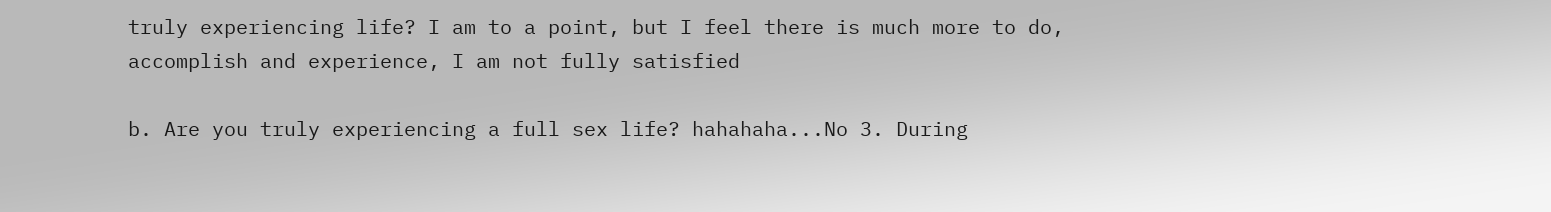truly experiencing life? I am to a point, but I feel there is much more to do, accomplish and experience, I am not fully satisfied

b. Are you truly experiencing a full sex life? hahahaha...No 3. During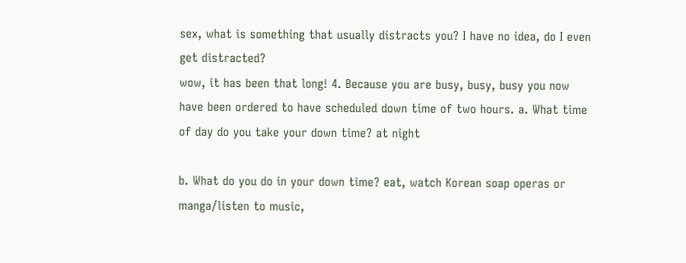sex, what is something that usually distracts you? I have no idea, do I even get distracted?
wow, it has been that long! 4. Because you are busy, busy, busy you now have been ordered to have scheduled down time of two hours. a. What time of day do you take your down time? at night

b. What do you do in your down time? eat, watch Korean soap operas or manga/listen to music,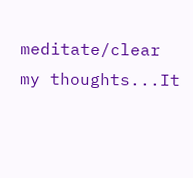meditate/clear my thoughts...It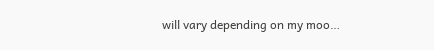will vary depending on my moo…